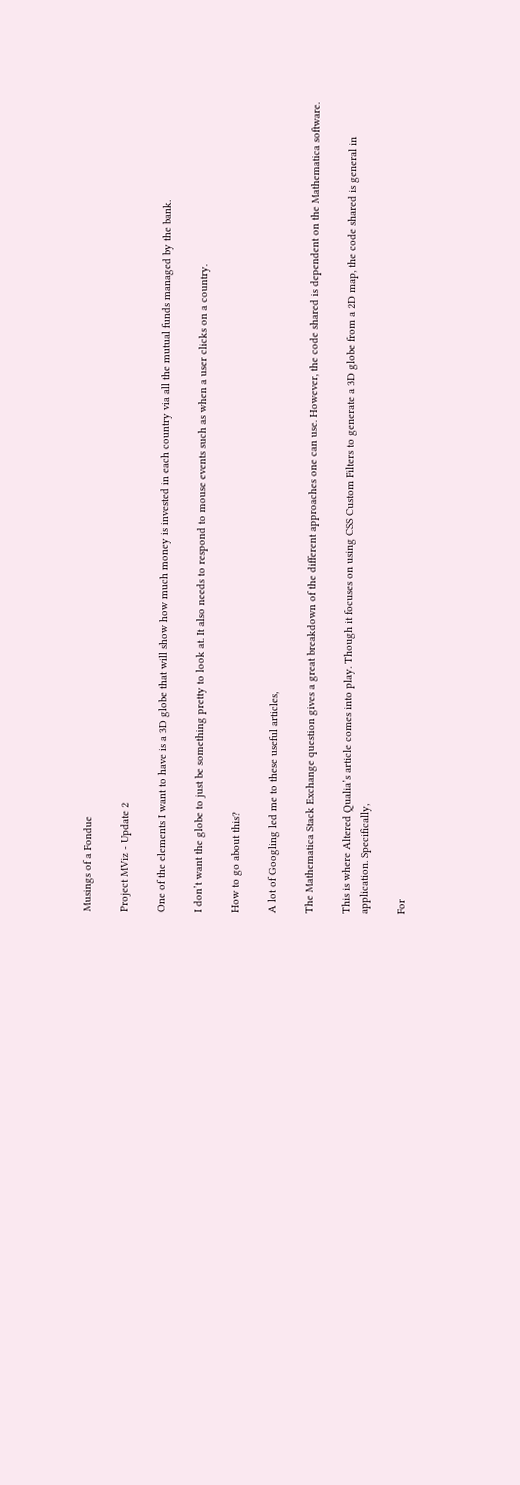Musings of a Fondue

Project MViz - Update 2

One of the elements I want to have is a 3D globe that will show how much money is invested in each country via all the mutual funds managed by the bank.

I don’t want the globe to just be something pretty to look at. It also needs to respond to mouse events such as when a user clicks on a country.

How to go about this?

A lot of Googling led me to these useful articles,

The Mathematica Stack Exchange question gives a great breakdown of the different approaches one can use. However, the code shared is dependent on the Mathematica software.

This is where Altered Qualia’s article comes into play. Though it focuses on using CSS Custom Filters to generate a 3D globe from a 2D map, the code shared is general in application. Specifically,

For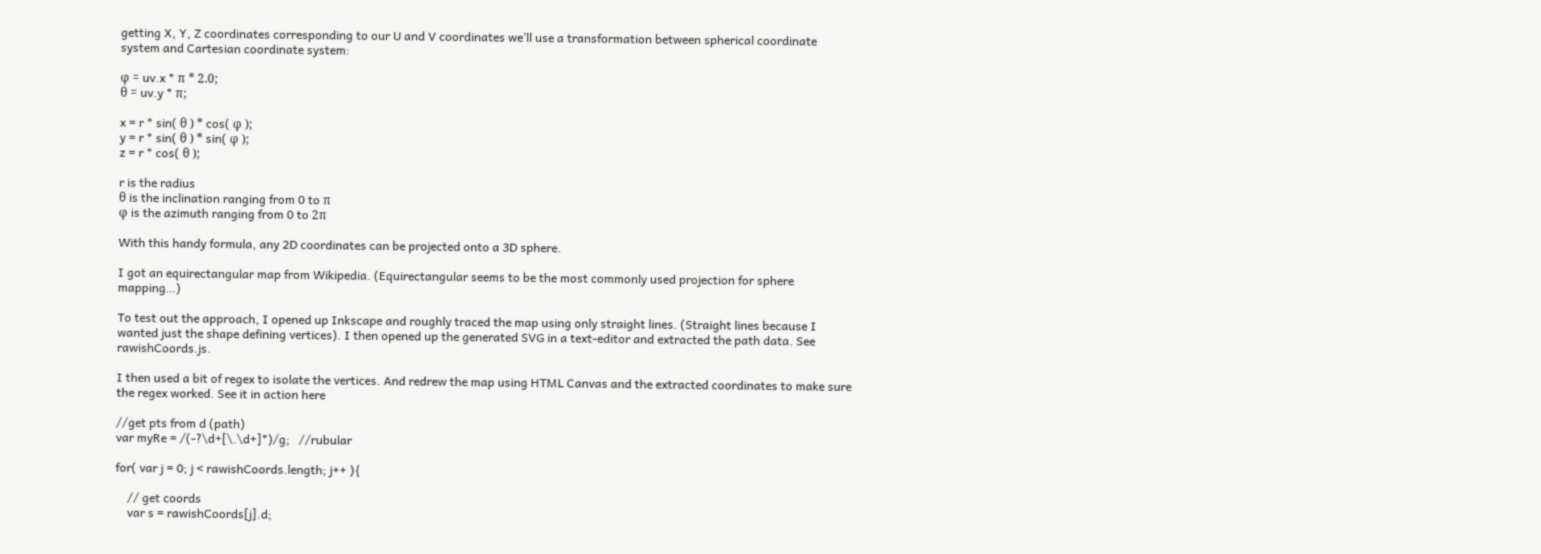getting X, Y, Z coordinates corresponding to our U and V coordinates we’ll use a transformation between spherical coordinate system and Cartesian coordinate system:

φ = uv.x * π * 2.0;
θ = uv.y * π;

x = r * sin( θ ) * cos( φ );
y = r * sin( θ ) * sin( φ );
z = r * cos( θ );

r is the radius
θ is the inclination ranging from 0 to π
φ is the azimuth ranging from 0 to 2π

With this handy formula, any 2D coordinates can be projected onto a 3D sphere.

I got an equirectangular map from Wikipedia. (Equirectangular seems to be the most commonly used projection for sphere mapping…)

To test out the approach, I opened up Inkscape and roughly traced the map using only straight lines. (Straight lines because I wanted just the shape defining vertices). I then opened up the generated SVG in a text-editor and extracted the path data. See rawishCoords.js.

I then used a bit of regex to isolate the vertices. And redrew the map using HTML Canvas and the extracted coordinates to make sure the regex worked. See it in action here

//get pts from d (path)
var myRe = /(-?\d+[\.\d+]*)/g;   //rubular

for( var j = 0; j < rawishCoords.length; j++ ){

    // get coords
    var s = rawishCoords[j].d;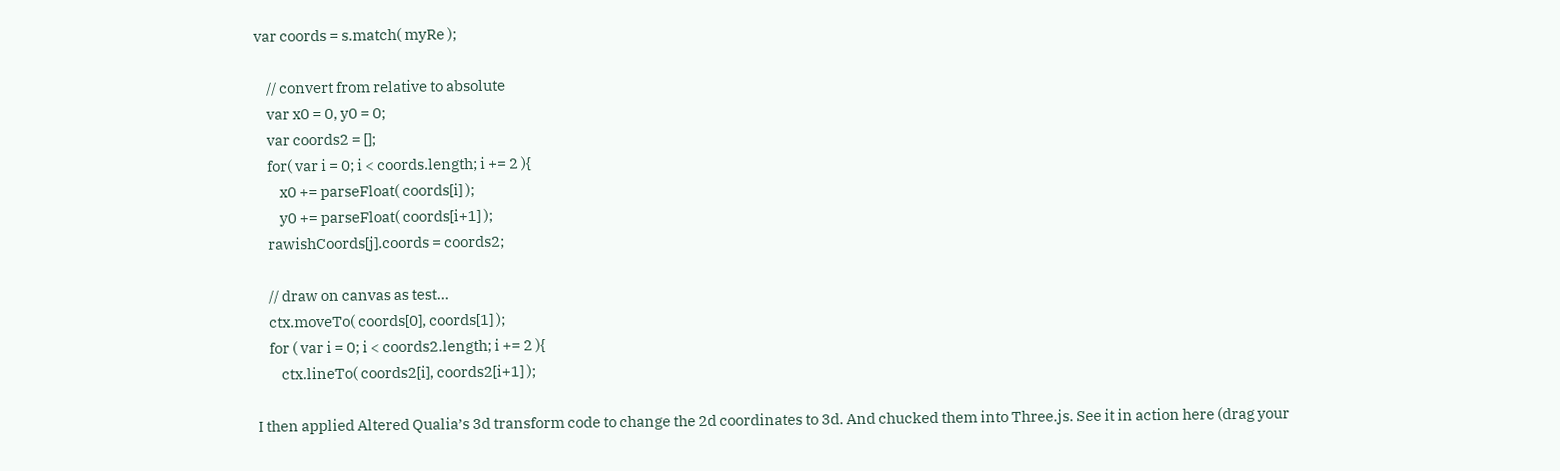var coords = s.match( myRe );

    // convert from relative to absolute
    var x0 = 0, y0 = 0;
    var coords2 = [];
    for( var i = 0; i < coords.length; i += 2 ){
        x0 += parseFloat( coords[i] );
        y0 += parseFloat( coords[i+1] );
    rawishCoords[j].coords = coords2;

    // draw on canvas as test...
    ctx.moveTo( coords[0], coords[1] );
    for ( var i = 0; i < coords2.length; i += 2 ){
        ctx.lineTo( coords2[i], coords2[i+1] );

I then applied Altered Qualia’s 3d transform code to change the 2d coordinates to 3d. And chucked them into Three.js. See it in action here (drag your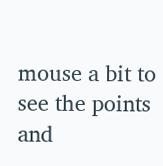mouse a bit to see the points and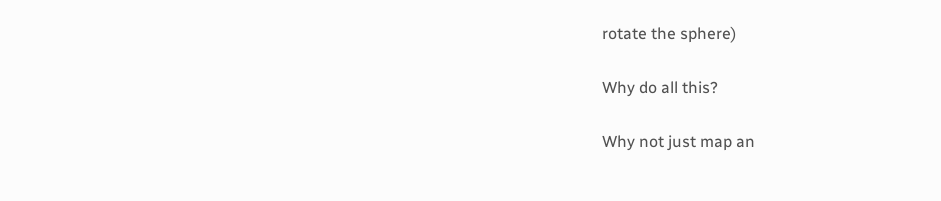rotate the sphere)

Why do all this?

Why not just map an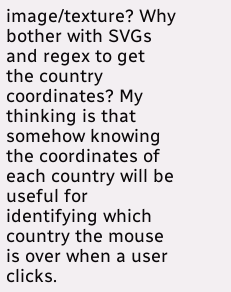image/texture? Why bother with SVGs and regex to get the country coordinates? My thinking is that somehow knowing the coordinates of each country will be useful for identifying which country the mouse is over when a user clicks.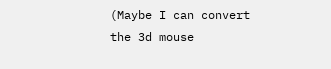(Maybe I can convert the 3d mouse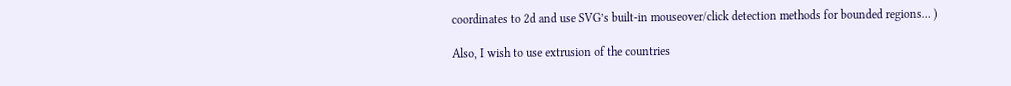coordinates to 2d and use SVG’s built-in mouseover/click detection methods for bounded regions… )

Also, I wish to use extrusion of the countries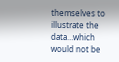themselves to illustrate the data…which would not be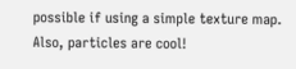possible if using a simple texture map. Also, particles are cool!